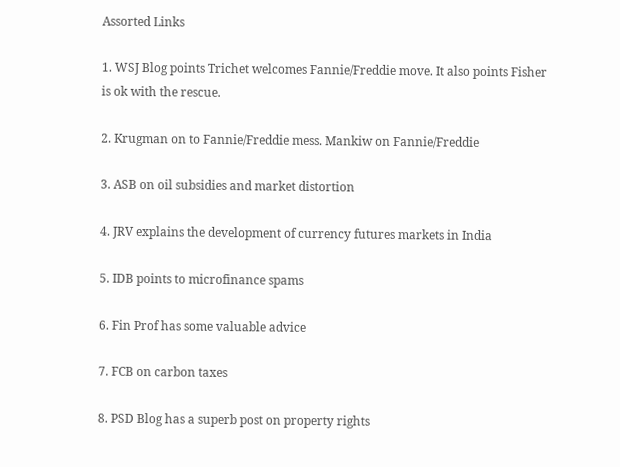Assorted Links

1. WSJ Blog points Trichet welcomes Fannie/Freddie move. It also points Fisher is ok with the rescue.

2. Krugman on to Fannie/Freddie mess. Mankiw on Fannie/Freddie

3. ASB on oil subsidies and market distortion

4. JRV explains the development of currency futures markets in India

5. IDB points to microfinance spams

6. Fin Prof has some valuable advice

7. FCB on carbon taxes

8. PSD Blog has a superb post on property rights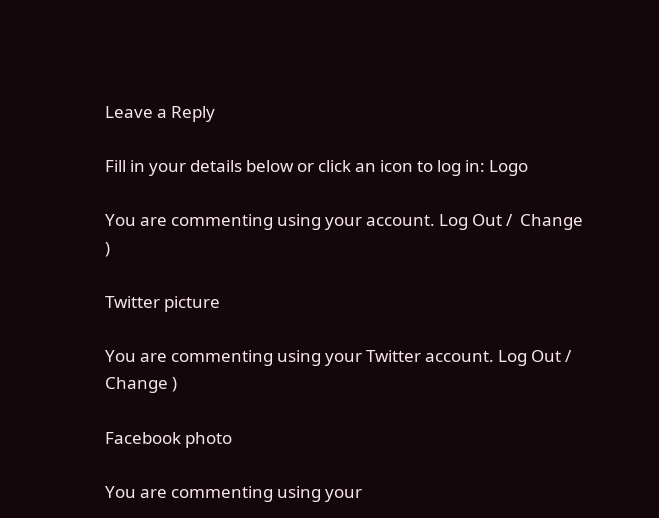Leave a Reply

Fill in your details below or click an icon to log in: Logo

You are commenting using your account. Log Out /  Change )

Twitter picture

You are commenting using your Twitter account. Log Out /  Change )

Facebook photo

You are commenting using your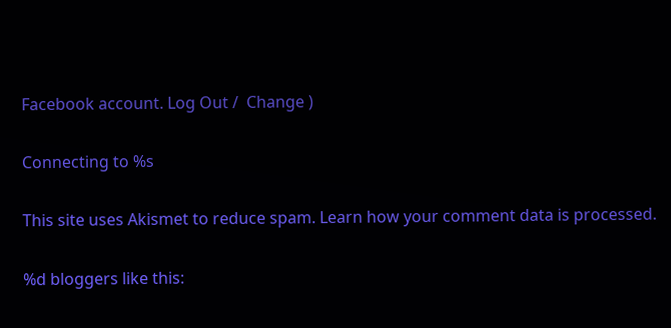Facebook account. Log Out /  Change )

Connecting to %s

This site uses Akismet to reduce spam. Learn how your comment data is processed.

%d bloggers like this: